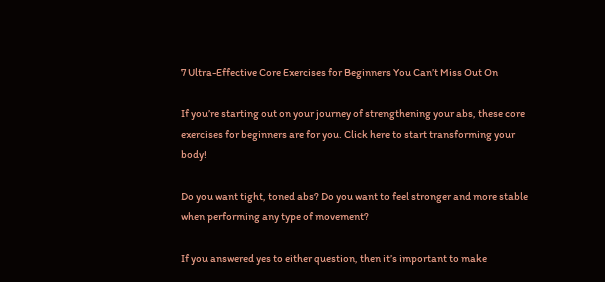7 Ultra-Effective Core Exercises for Beginners You Can’t Miss Out On

If you’re starting out on your journey of strengthening your abs, these core exercises for beginners are for you. Click here to start transforming your body!

Do you want tight, toned abs? Do you want to feel stronger and more stable when performing any type of movement?

If you answered yes to either question, then it’s important to make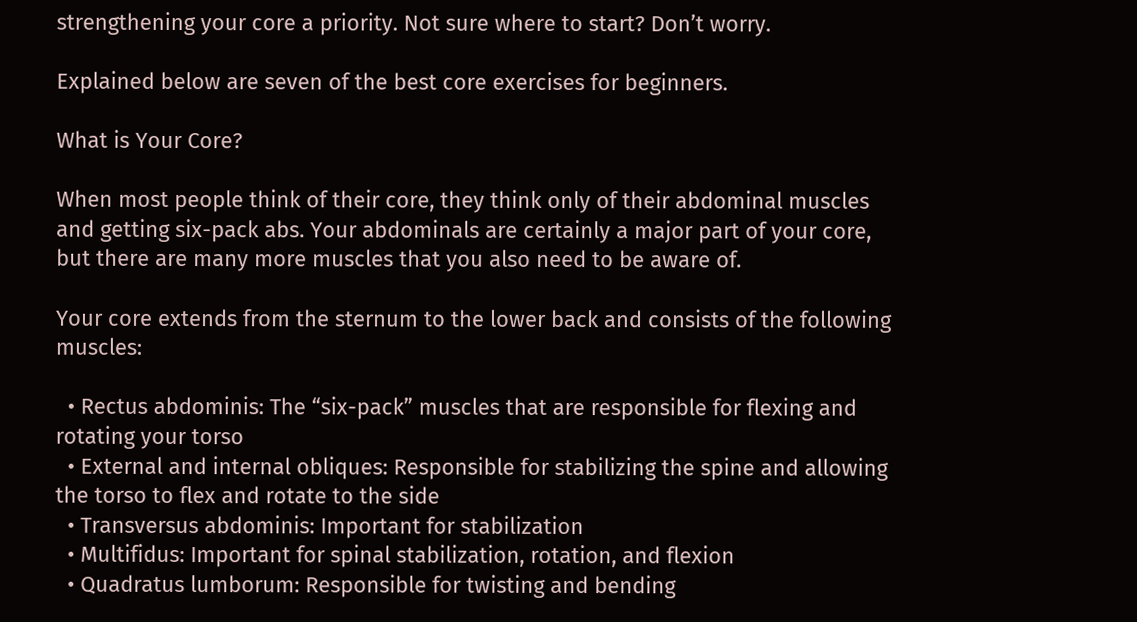strengthening your core a priority. Not sure where to start? Don’t worry.

Explained below are seven of the best core exercises for beginners.

What is Your Core?

When most people think of their core, they think only of their abdominal muscles and getting six-pack abs. Your abdominals are certainly a major part of your core, but there are many more muscles that you also need to be aware of.

Your core extends from the sternum to the lower back and consists of the following muscles:

  • Rectus abdominis: The “six-pack” muscles that are responsible for flexing and rotating your torso
  • External and internal obliques: Responsible for stabilizing the spine and allowing the torso to flex and rotate to the side
  • Transversus abdominis: Important for stabilization
  • Multifidus: Important for spinal stabilization, rotation, and flexion
  • Quadratus lumborum: Responsible for twisting and bending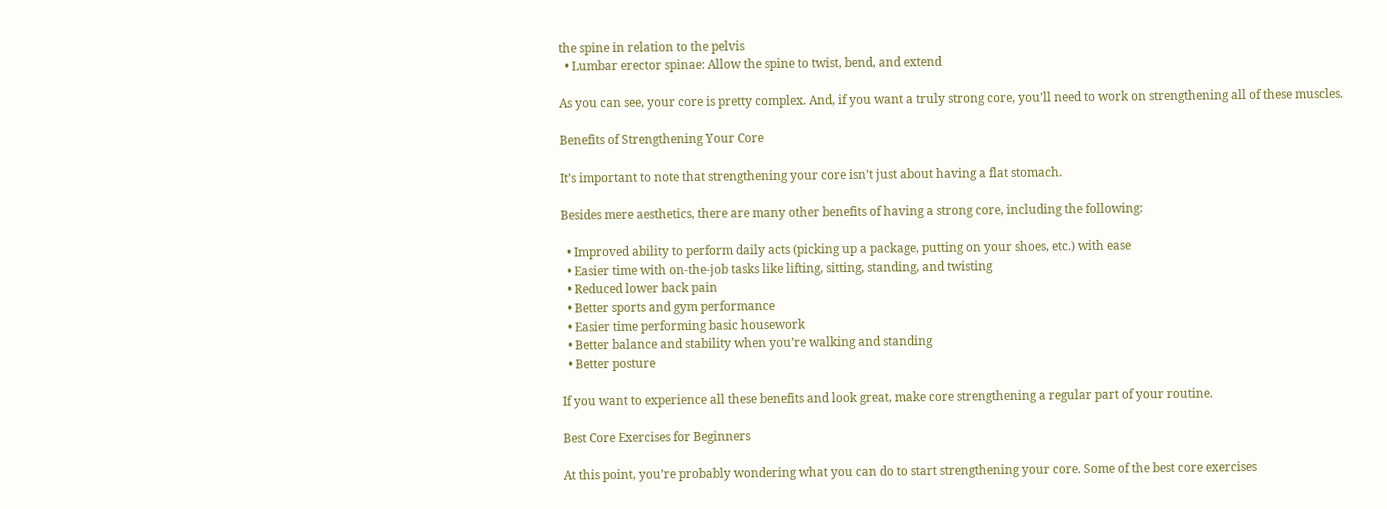the spine in relation to the pelvis
  • Lumbar erector spinae: Allow the spine to twist, bend, and extend

As you can see, your core is pretty complex. And, if you want a truly strong core, you’ll need to work on strengthening all of these muscles.

Benefits of Strengthening Your Core

It’s important to note that strengthening your core isn’t just about having a flat stomach.

Besides mere aesthetics, there are many other benefits of having a strong core, including the following:

  • Improved ability to perform daily acts (picking up a package, putting on your shoes, etc.) with ease
  • Easier time with on-the-job tasks like lifting, sitting, standing, and twisting
  • Reduced lower back pain
  • Better sports and gym performance
  • Easier time performing basic housework
  • Better balance and stability when you’re walking and standing
  • Better posture

If you want to experience all these benefits and look great, make core strengthening a regular part of your routine.

Best Core Exercises for Beginners

At this point, you’re probably wondering what you can do to start strengthening your core. Some of the best core exercises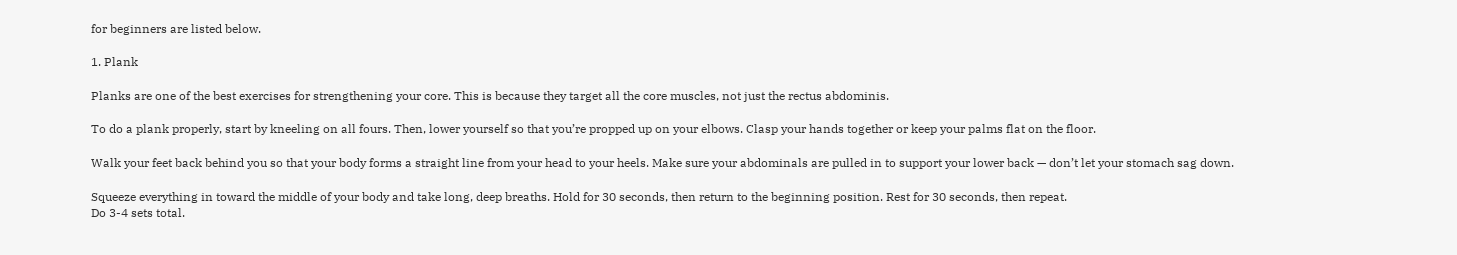for beginners are listed below.

1. Plank

Planks are one of the best exercises for strengthening your core. This is because they target all the core muscles, not just the rectus abdominis.

To do a plank properly, start by kneeling on all fours. Then, lower yourself so that you’re propped up on your elbows. Clasp your hands together or keep your palms flat on the floor.

Walk your feet back behind you so that your body forms a straight line from your head to your heels. Make sure your abdominals are pulled in to support your lower back — don’t let your stomach sag down.

Squeeze everything in toward the middle of your body and take long, deep breaths. Hold for 30 seconds, then return to the beginning position. Rest for 30 seconds, then repeat.
Do 3-4 sets total.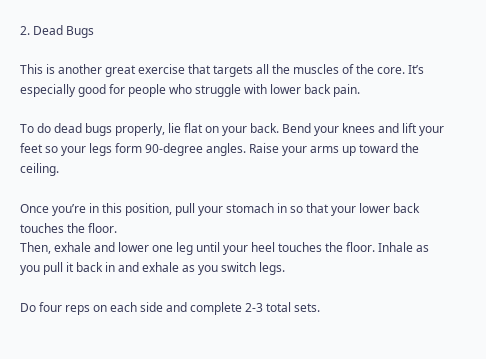2. Dead Bugs

This is another great exercise that targets all the muscles of the core. It’s especially good for people who struggle with lower back pain.

To do dead bugs properly, lie flat on your back. Bend your knees and lift your feet so your legs form 90-degree angles. Raise your arms up toward the ceiling.

Once you’re in this position, pull your stomach in so that your lower back touches the floor.
Then, exhale and lower one leg until your heel touches the floor. Inhale as you pull it back in and exhale as you switch legs.

Do four reps on each side and complete 2-3 total sets.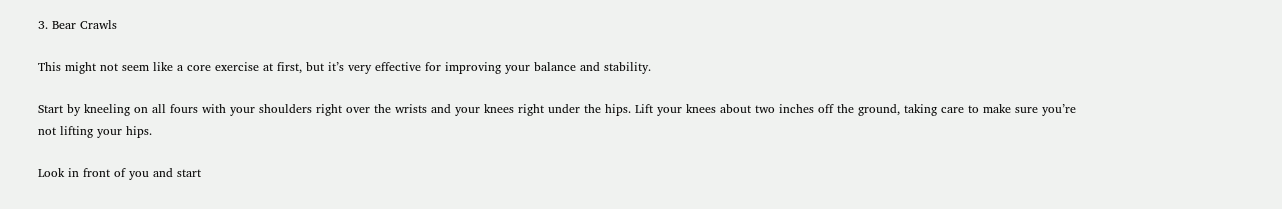3. Bear Crawls

This might not seem like a core exercise at first, but it’s very effective for improving your balance and stability.

Start by kneeling on all fours with your shoulders right over the wrists and your knees right under the hips. Lift your knees about two inches off the ground, taking care to make sure you’re not lifting your hips.

Look in front of you and start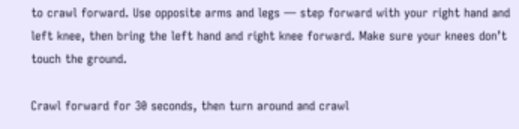to crawl forward. Use opposite arms and legs — step forward with your right hand and left knee, then bring the left hand and right knee forward. Make sure your knees don’t touch the ground.

Crawl forward for 30 seconds, then turn around and crawl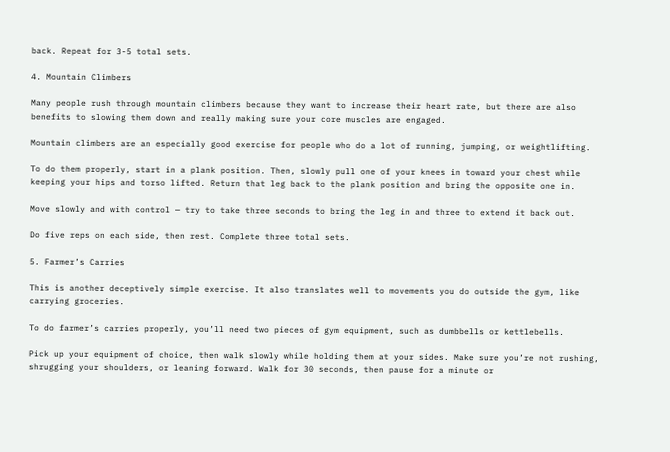back. Repeat for 3-5 total sets.

4. Mountain Climbers

Many people rush through mountain climbers because they want to increase their heart rate, but there are also benefits to slowing them down and really making sure your core muscles are engaged.

Mountain climbers are an especially good exercise for people who do a lot of running, jumping, or weightlifting.

To do them properly, start in a plank position. Then, slowly pull one of your knees in toward your chest while keeping your hips and torso lifted. Return that leg back to the plank position and bring the opposite one in.

Move slowly and with control — try to take three seconds to bring the leg in and three to extend it back out.

Do five reps on each side, then rest. Complete three total sets.

5. Farmer’s Carries

This is another deceptively simple exercise. It also translates well to movements you do outside the gym, like carrying groceries.

To do farmer’s carries properly, you’ll need two pieces of gym equipment, such as dumbbells or kettlebells.

Pick up your equipment of choice, then walk slowly while holding them at your sides. Make sure you’re not rushing, shrugging your shoulders, or leaning forward. Walk for 30 seconds, then pause for a minute or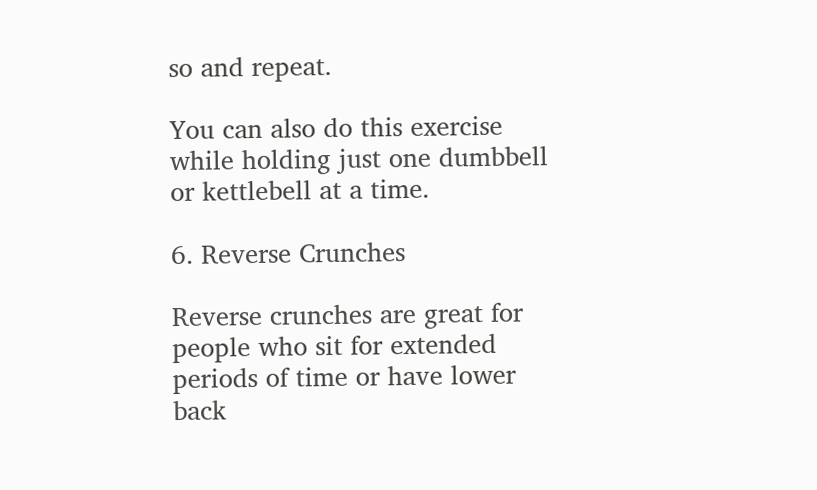so and repeat.

You can also do this exercise while holding just one dumbbell or kettlebell at a time.

6. Reverse Crunches

Reverse crunches are great for people who sit for extended periods of time or have lower back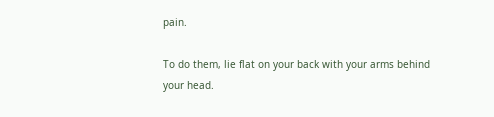pain.

To do them, lie flat on your back with your arms behind your head.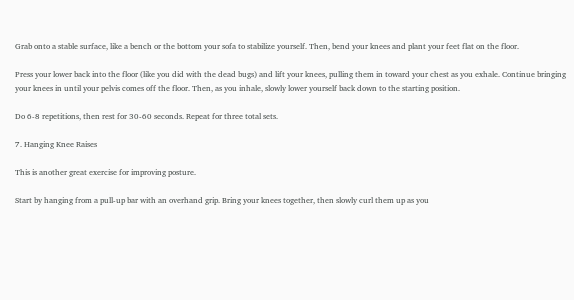Grab onto a stable surface, like a bench or the bottom your sofa to stabilize yourself. Then, bend your knees and plant your feet flat on the floor.

Press your lower back into the floor (like you did with the dead bugs) and lift your knees, pulling them in toward your chest as you exhale. Continue bringing your knees in until your pelvis comes off the floor. Then, as you inhale, slowly lower yourself back down to the starting position.

Do 6-8 repetitions, then rest for 30-60 seconds. Repeat for three total sets.

7. Hanging Knee Raises

This is another great exercise for improving posture.

Start by hanging from a pull-up bar with an overhand grip. Bring your knees together, then slowly curl them up as you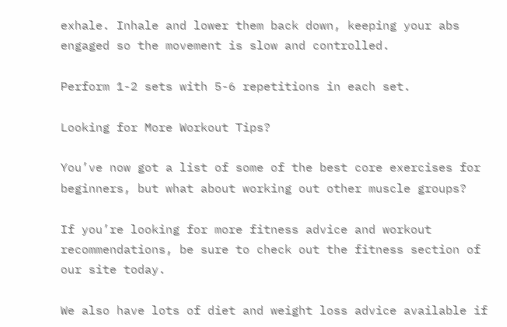exhale. Inhale and lower them back down, keeping your abs engaged so the movement is slow and controlled.

Perform 1-2 sets with 5-6 repetitions in each set.

Looking for More Workout Tips?

You’ve now got a list of some of the best core exercises for beginners, but what about working out other muscle groups?

If you’re looking for more fitness advice and workout recommendations, be sure to check out the fitness section of our site today.

We also have lots of diet and weight loss advice available if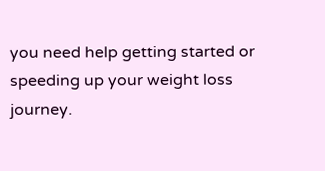you need help getting started or speeding up your weight loss journey.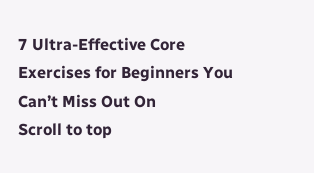7 Ultra-Effective Core Exercises for Beginners You Can’t Miss Out On
Scroll to top